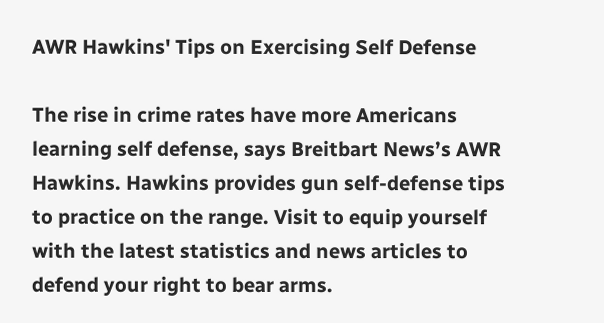AWR Hawkins' Tips on Exercising Self Defense

The rise in crime rates have more Americans learning self defense, says Breitbart News’s AWR Hawkins. Hawkins provides gun self-defense tips to practice on the range. Visit to equip yourself with the latest statistics and news articles to defend your right to bear arms.